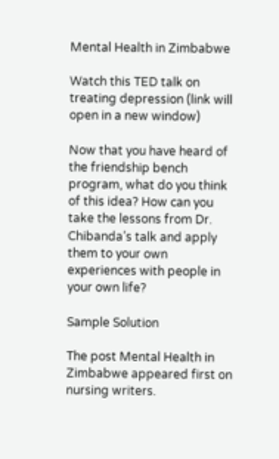Mental Health in Zimbabwe

Watch this TED talk on treating depression (link will open in a new window)

Now that you have heard of the friendship bench program, what do you think of this idea? How can you take the lessons from Dr. Chibanda’s talk and apply them to your own experiences with people in your own life?

Sample Solution

The post Mental Health in Zimbabwe appeared first on nursing writers.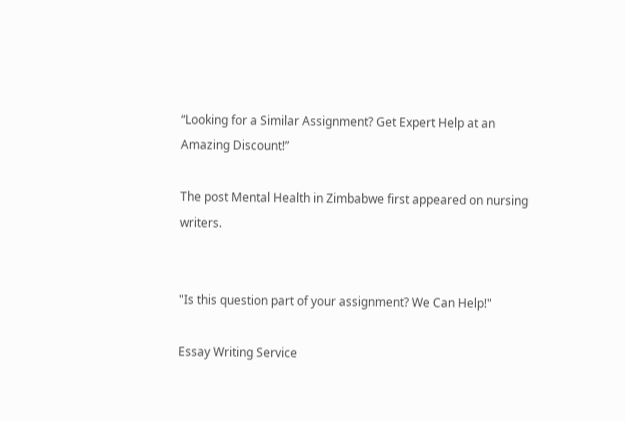“Looking for a Similar Assignment? Get Expert Help at an Amazing Discount!”

The post Mental Health in Zimbabwe first appeared on nursing writers.


"Is this question part of your assignment? We Can Help!"

Essay Writing Service